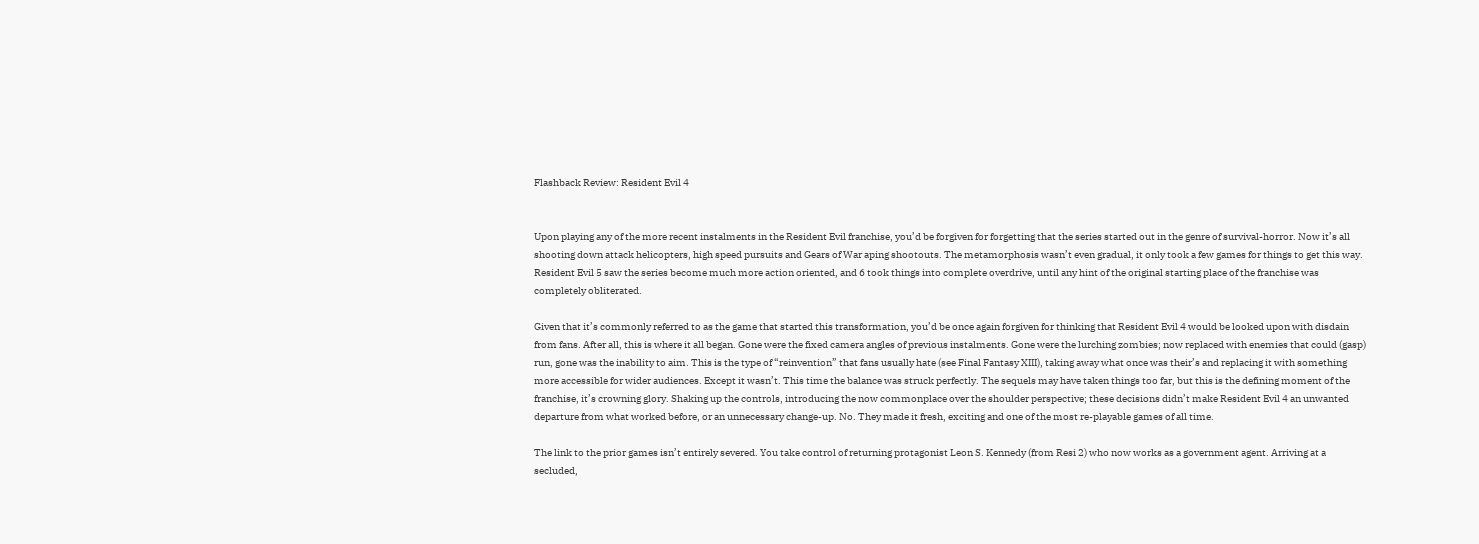Flashback Review: Resident Evil 4


Upon playing any of the more recent instalments in the Resident Evil franchise, you’d be forgiven for forgetting that the series started out in the genre of survival-horror. Now it’s all shooting down attack helicopters, high speed pursuits and Gears of War aping shootouts. The metamorphosis wasn’t even gradual, it only took a few games for things to get this way. Resident Evil 5 saw the series become much more action oriented, and 6 took things into complete overdrive, until any hint of the original starting place of the franchise was completely obliterated.

Given that it’s commonly referred to as the game that started this transformation, you’d be once again forgiven for thinking that Resident Evil 4 would be looked upon with disdain from fans. After all, this is where it all began. Gone were the fixed camera angles of previous instalments. Gone were the lurching zombies; now replaced with enemies that could (gasp) run, gone was the inability to aim. This is the type of “reinvention” that fans usually hate (see Final Fantasy XIII), taking away what once was their’s and replacing it with something more accessible for wider audiences. Except it wasn’t. This time the balance was struck perfectly. The sequels may have taken things too far, but this is the defining moment of the franchise, it’s crowning glory. Shaking up the controls, introducing the now commonplace over the shoulder perspective; these decisions didn’t make Resident Evil 4 an unwanted departure from what worked before, or an unnecessary change-up. No. They made it fresh, exciting and one of the most re-playable games of all time.

The link to the prior games isn’t entirely severed. You take control of returning protagonist Leon S. Kennedy (from Resi 2) who now works as a government agent. Arriving at a secluded,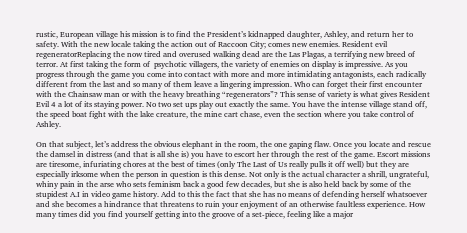rustic, European village his mission is to find the President’s kidnapped daughter, Ashley, and return her to safety. With the new locale taking the action out of Raccoon City; comes new enemies. Resident evil regeneratorReplacing the now tired and overused walking dead are the Las Plagas, a terrifying new breed of terror. At first taking the form of  psychotic villagers, the variety of enemies on display is impressive. As you progress through the game you come into contact with more and more intimidating antagonists, each radically different from the last and so many of them leave a lingering impression. Who can forget their first encounter with the Chainsaw man or with the heavy breathing “regenerators”? This sense of variety is what gives Resident Evil 4 a lot of its staying power. No two set ups play out exactly the same. You have the intense village stand off, the speed boat fight with the lake creature, the mine cart chase, even the section where you take control of Ashley.

On that subject, let’s address the obvious elephant in the room, the one gaping flaw. Once you locate and rescue the damsel in distress (and that is all she is) you have to escort her through the rest of the game. Escort missions are tiresome, infuriating chores at the best of times (only The Last of Us really pulls it off well) but they are especially irksome when the person in question is this dense. Not only is the actual character a shrill, ungrateful, whiny pain in the arse who sets feminism back a good few decades, but she is also held back by some of the stupidest A.I in video game history. Add to this the fact that she has no means of defending herself whatsoever and she becomes a hindrance that threatens to ruin your enjoyment of an otherwise faultless experience. How many times did you find yourself getting into the groove of a set-piece, feeling like a major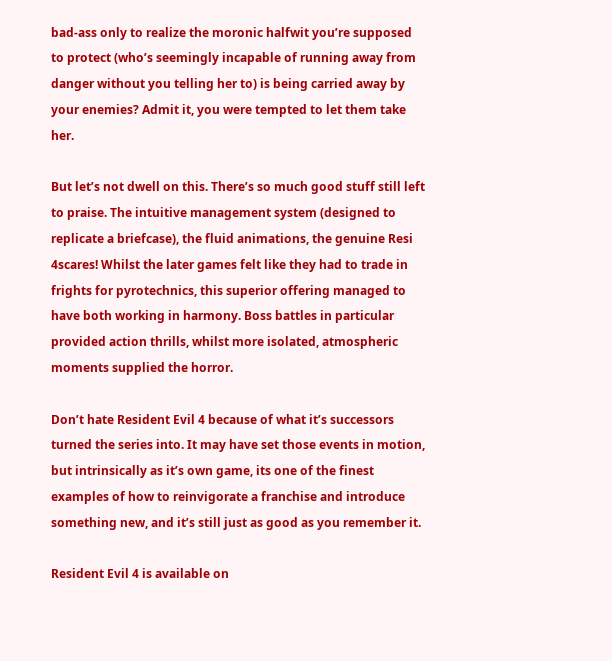bad-ass only to realize the moronic halfwit you’re supposed to protect (who’s seemingly incapable of running away from danger without you telling her to) is being carried away by your enemies? Admit it, you were tempted to let them take her.

But let’s not dwell on this. There’s so much good stuff still left to praise. The intuitive management system (designed to replicate a briefcase), the fluid animations, the genuine Resi 4scares! Whilst the later games felt like they had to trade in frights for pyrotechnics, this superior offering managed to have both working in harmony. Boss battles in particular provided action thrills, whilst more isolated, atmospheric moments supplied the horror.

Don’t hate Resident Evil 4 because of what it’s successors turned the series into. It may have set those events in motion, but intrinsically as it’s own game, its one of the finest examples of how to reinvigorate a franchise and introduce something new, and it’s still just as good as you remember it.

Resident Evil 4 is available on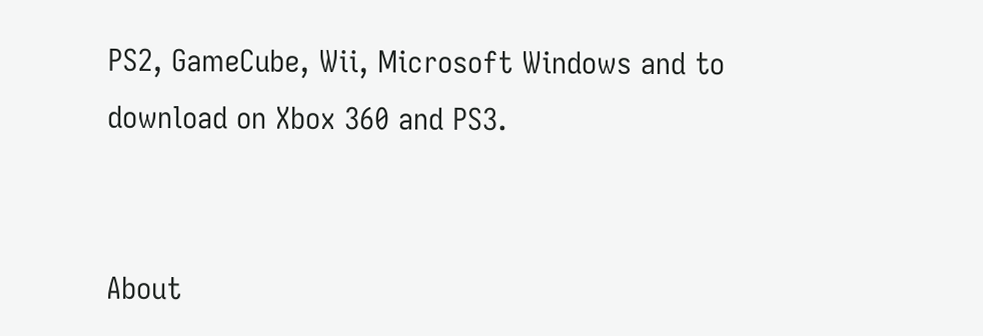PS2, GameCube, Wii, Microsoft Windows and to download on Xbox 360 and PS3.


About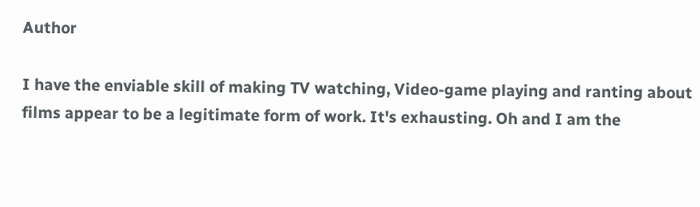Author

I have the enviable skill of making TV watching, Video-game playing and ranting about films appear to be a legitimate form of work. It's exhausting. Oh and I am the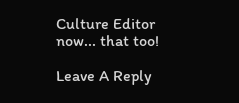Culture Editor now... that too!

Leave A Reply